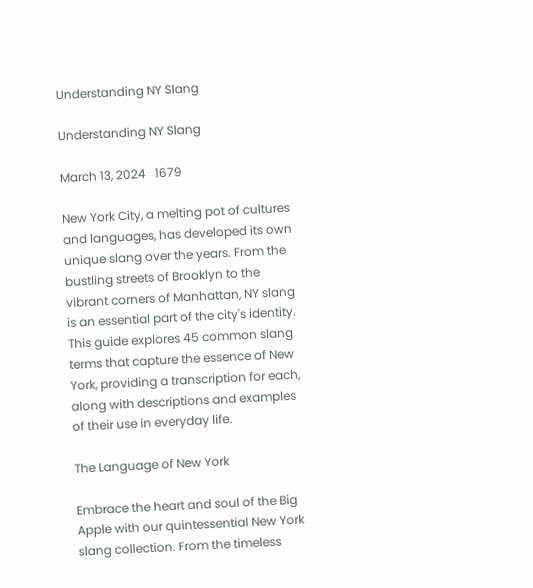Understanding NY Slang

Understanding NY Slang

March 13, 2024   1679

New York City, a melting pot of cultures and languages, has developed its own unique slang over the years. From the bustling streets of Brooklyn to the vibrant corners of Manhattan, NY slang is an essential part of the city's identity. This guide explores 45 common slang terms that capture the essence of New York, providing a transcription for each, along with descriptions and examples of their use in everyday life.

The Language of New York

Embrace the heart and soul of the Big Apple with our quintessential New York slang collection. From the timeless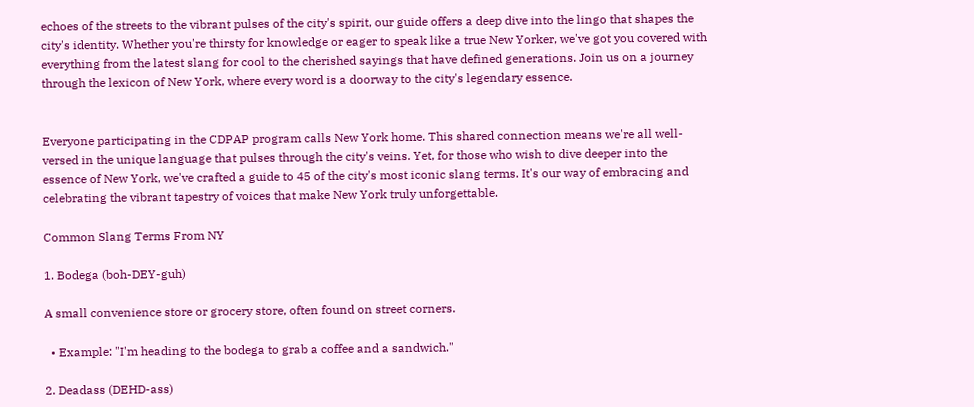echoes of the streets to the vibrant pulses of the city's spirit, our guide offers a deep dive into the lingo that shapes the city's identity. Whether you're thirsty for knowledge or eager to speak like a true New Yorker, we've got you covered with everything from the latest slang for cool to the cherished sayings that have defined generations. Join us on a journey through the lexicon of New York, where every word is a doorway to the city's legendary essence.


Everyone participating in the CDPAP program calls New York home. This shared connection means we're all well-versed in the unique language that pulses through the city's veins. Yet, for those who wish to dive deeper into the essence of New York, we've crafted a guide to 45 of the city's most iconic slang terms. It's our way of embracing and celebrating the vibrant tapestry of voices that make New York truly unforgettable.

Common Slang Terms From NY

1. Bodega (boh-DEY-guh)

A small convenience store or grocery store, often found on street corners.

  • Example: "I'm heading to the bodega to grab a coffee and a sandwich."

2. Deadass (DEHD-ass)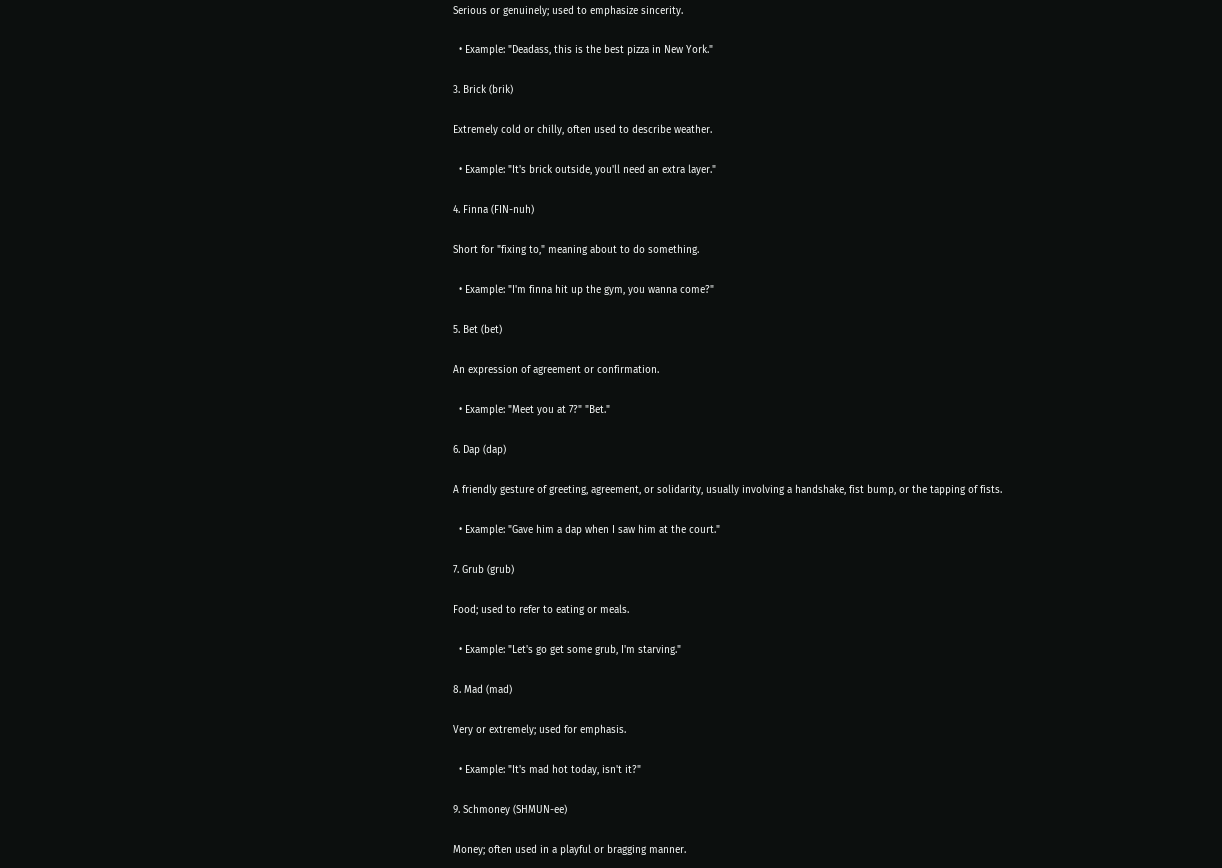Serious or genuinely; used to emphasize sincerity.

  • Example: "Deadass, this is the best pizza in New York."

3. Brick (brik)

Extremely cold or chilly, often used to describe weather.

  • Example: "It's brick outside, you'll need an extra layer."

4. Finna (FIN-nuh)

Short for "fixing to," meaning about to do something.

  • Example: "I'm finna hit up the gym, you wanna come?"

5. Bet (bet)

An expression of agreement or confirmation.

  • Example: "Meet you at 7?" "Bet."

6. Dap (dap)

A friendly gesture of greeting, agreement, or solidarity, usually involving a handshake, fist bump, or the tapping of fists.

  • Example: "Gave him a dap when I saw him at the court."

7. Grub (grub)

Food; used to refer to eating or meals.

  • Example: "Let's go get some grub, I'm starving."

8. Mad (mad)

Very or extremely; used for emphasis.

  • Example: "It's mad hot today, isn't it?"

9. Schmoney (SHMUN-ee)

Money; often used in a playful or bragging manner.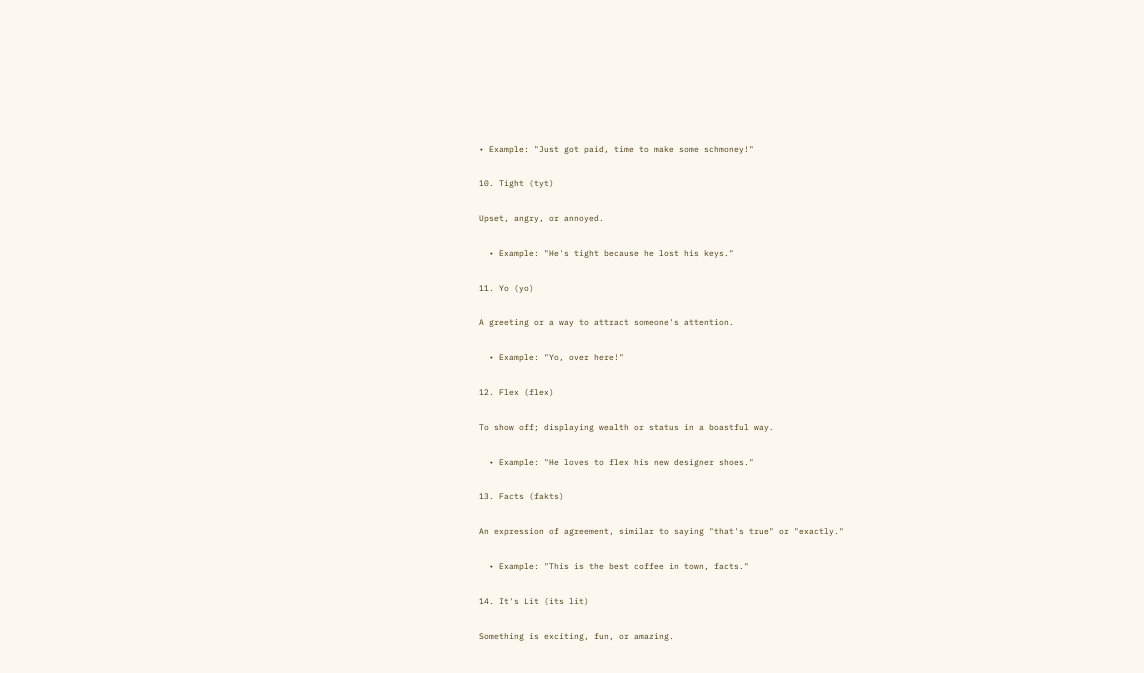• Example: "Just got paid, time to make some schmoney!"

10. Tight (tyt)

Upset, angry, or annoyed.

  • Example: "He's tight because he lost his keys."

11. Yo (yo)

A greeting or a way to attract someone's attention.

  • Example: "Yo, over here!"

12. Flex (flex)

To show off; displaying wealth or status in a boastful way.

  • Example: "He loves to flex his new designer shoes."

13. Facts (fakts)

An expression of agreement, similar to saying "that's true" or "exactly."

  • Example: "This is the best coffee in town, facts."

14. It's Lit (its lit)

Something is exciting, fun, or amazing.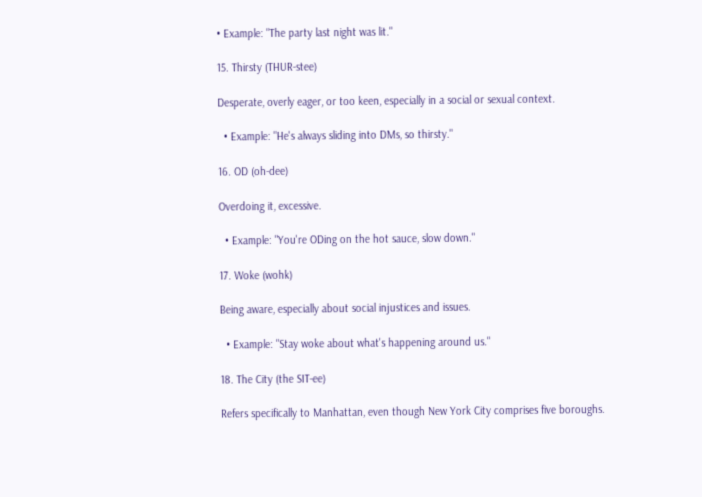• Example: "The party last night was lit."

15. Thirsty (THUR-stee)

Desperate, overly eager, or too keen, especially in a social or sexual context.

  • Example: "He's always sliding into DMs, so thirsty."

16. OD (oh-dee)

Overdoing it, excessive.

  • Example: "You're ODing on the hot sauce, slow down."

17. Woke (wohk)

Being aware, especially about social injustices and issues.

  • Example: "Stay woke about what's happening around us."

18. The City (the SIT-ee)

Refers specifically to Manhattan, even though New York City comprises five boroughs.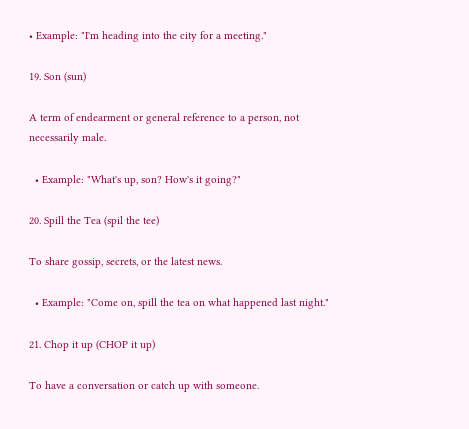• Example: "I'm heading into the city for a meeting."

19. Son (sun)

A term of endearment or general reference to a person, not necessarily male.

  • Example: "What's up, son? How's it going?"

20. Spill the Tea (spil the tee)

To share gossip, secrets, or the latest news.

  • Example: "Come on, spill the tea on what happened last night."

21. Chop it up (CHOP it up)

To have a conversation or catch up with someone.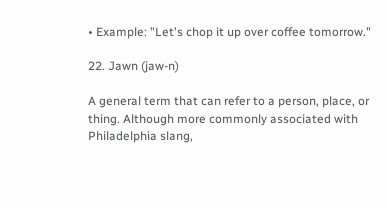• Example: "Let's chop it up over coffee tomorrow."

22. Jawn (jaw-n)

A general term that can refer to a person, place, or thing. Although more commonly associated with Philadelphia slang,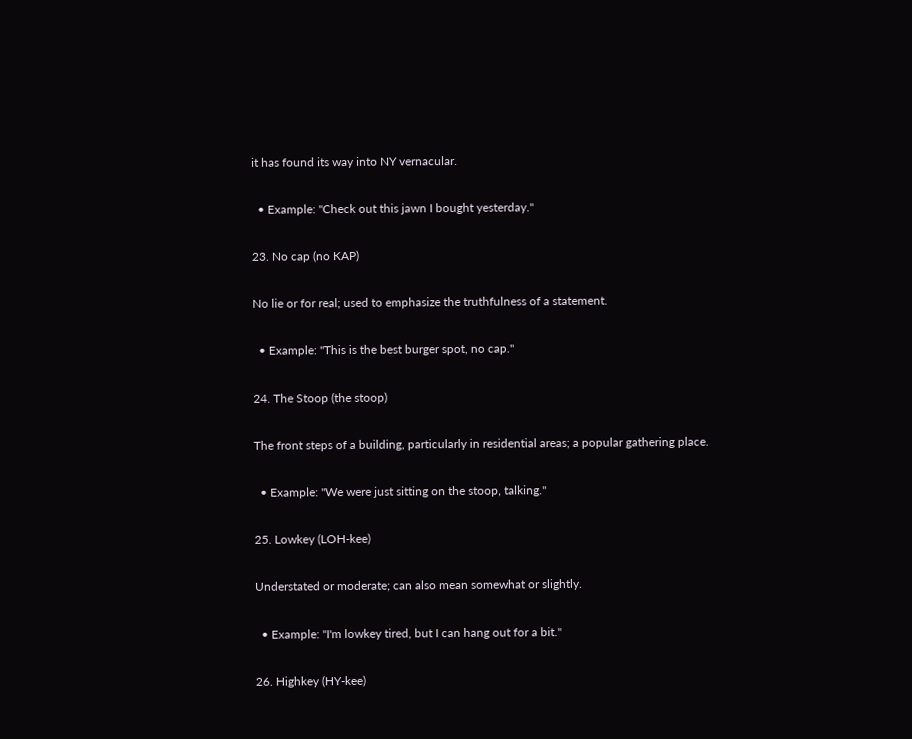it has found its way into NY vernacular.

  • Example: "Check out this jawn I bought yesterday."

23. No cap (no KAP)

No lie or for real; used to emphasize the truthfulness of a statement.

  • Example: "This is the best burger spot, no cap."

24. The Stoop (the stoop)

The front steps of a building, particularly in residential areas; a popular gathering place.

  • Example: "We were just sitting on the stoop, talking."

25. Lowkey (LOH-kee)

Understated or moderate; can also mean somewhat or slightly.

  • Example: "I'm lowkey tired, but I can hang out for a bit."

26. Highkey (HY-kee)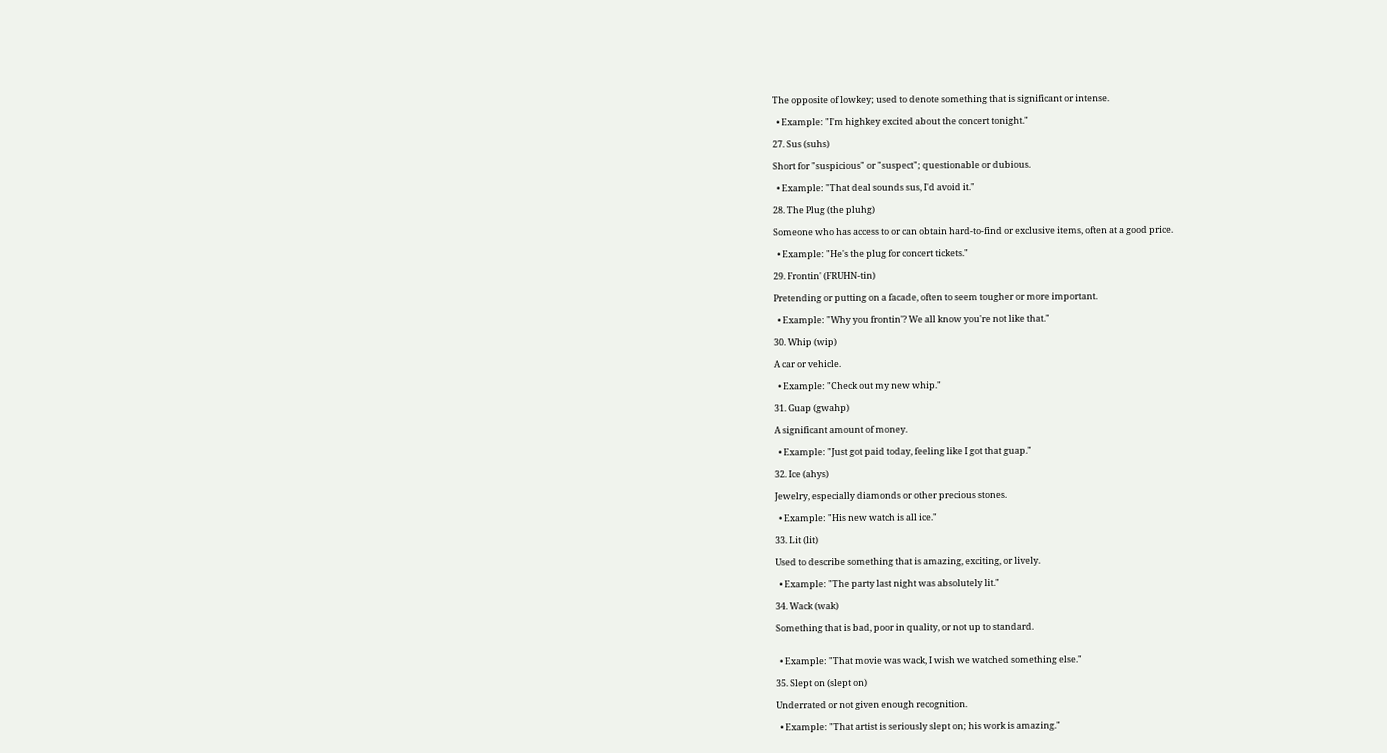The opposite of lowkey; used to denote something that is significant or intense.

  • Example: "I'm highkey excited about the concert tonight."

27. Sus (suhs)

Short for "suspicious" or "suspect"; questionable or dubious.

  • Example: "That deal sounds sus, I'd avoid it."

28. The Plug (the pluhg)

Someone who has access to or can obtain hard-to-find or exclusive items, often at a good price.

  • Example: "He's the plug for concert tickets."

29. Frontin' (FRUHN-tin)

Pretending or putting on a facade, often to seem tougher or more important.

  • Example: "Why you frontin'? We all know you're not like that."

30. Whip (wip)

A car or vehicle.

  • Example: "Check out my new whip."

31. Guap (gwahp)

A significant amount of money.

  • Example: "Just got paid today, feeling like I got that guap."

32. Ice (ahys)

Jewelry, especially diamonds or other precious stones.

  • Example: "His new watch is all ice."

33. Lit (lit)

Used to describe something that is amazing, exciting, or lively.

  • Example: "The party last night was absolutely lit."

34. Wack (wak)

Something that is bad, poor in quality, or not up to standard.


  • Example: "That movie was wack, I wish we watched something else."

35. Slept on (slept on)

Underrated or not given enough recognition.

  • Example: "That artist is seriously slept on; his work is amazing."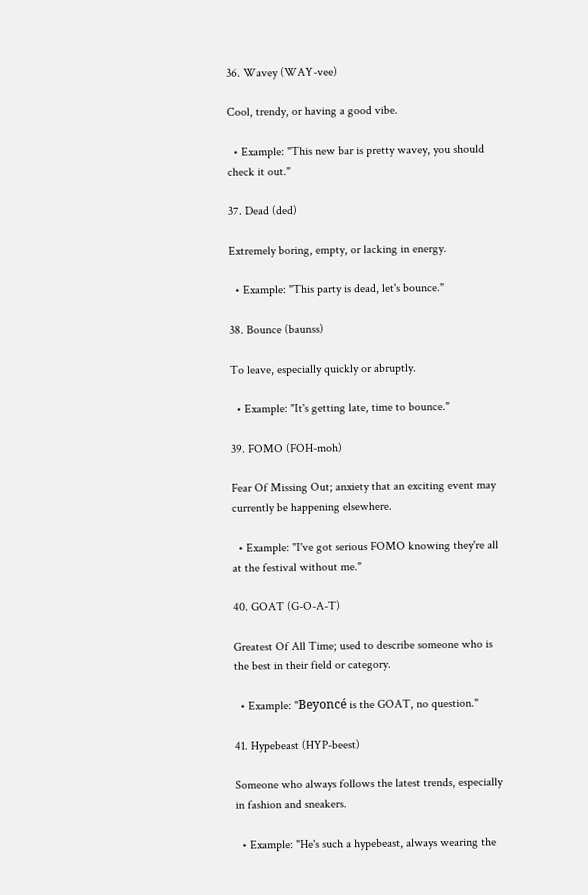36. Wavey (WAY-vee)

Cool, trendy, or having a good vibe.

  • Example: "This new bar is pretty wavey, you should check it out."

37. Dead (ded)

Extremely boring, empty, or lacking in energy.

  • Example: "This party is dead, let's bounce."

38. Bounce (baunss)

To leave, especially quickly or abruptly.

  • Example: "It's getting late, time to bounce."

39. FOMO (FOH-moh)

Fear Of Missing Out; anxiety that an exciting event may currently be happening elsewhere.

  • Example: "I've got serious FOMO knowing they're all at the festival without me."

40. GOAT (G-O-A-T)

Greatest Of All Time; used to describe someone who is the best in their field or category.

  • Example: "Beyoncé is the GOAT, no question."

41. Hypebeast (HYP-beest)

Someone who always follows the latest trends, especially in fashion and sneakers.

  • Example: "He's such a hypebeast, always wearing the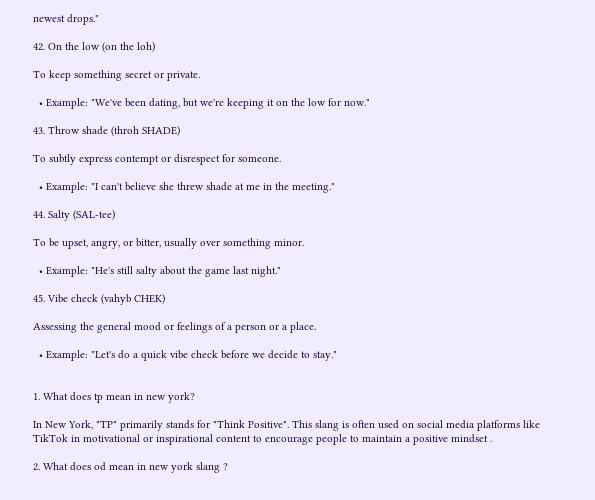newest drops."

42. On the low (on the loh)

To keep something secret or private.

  • Example: "We've been dating, but we're keeping it on the low for now."

43. Throw shade (throh SHADE)

To subtly express contempt or disrespect for someone.

  • Example: "I can't believe she threw shade at me in the meeting."

44. Salty (SAL-tee)

To be upset, angry, or bitter, usually over something minor.

  • Example: "He's still salty about the game last night."

45. Vibe check (vahyb CHEK)

Assessing the general mood or feelings of a person or a place.

  • Example: "Let's do a quick vibe check before we decide to stay."


1. What does tp mean in new york?

In New York, "TP" primarily stands for "Think Positive". This slang is often used on social media platforms like TikTok in motivational or inspirational content to encourage people to maintain a positive mindset .

2. What does od mean in new york slang ?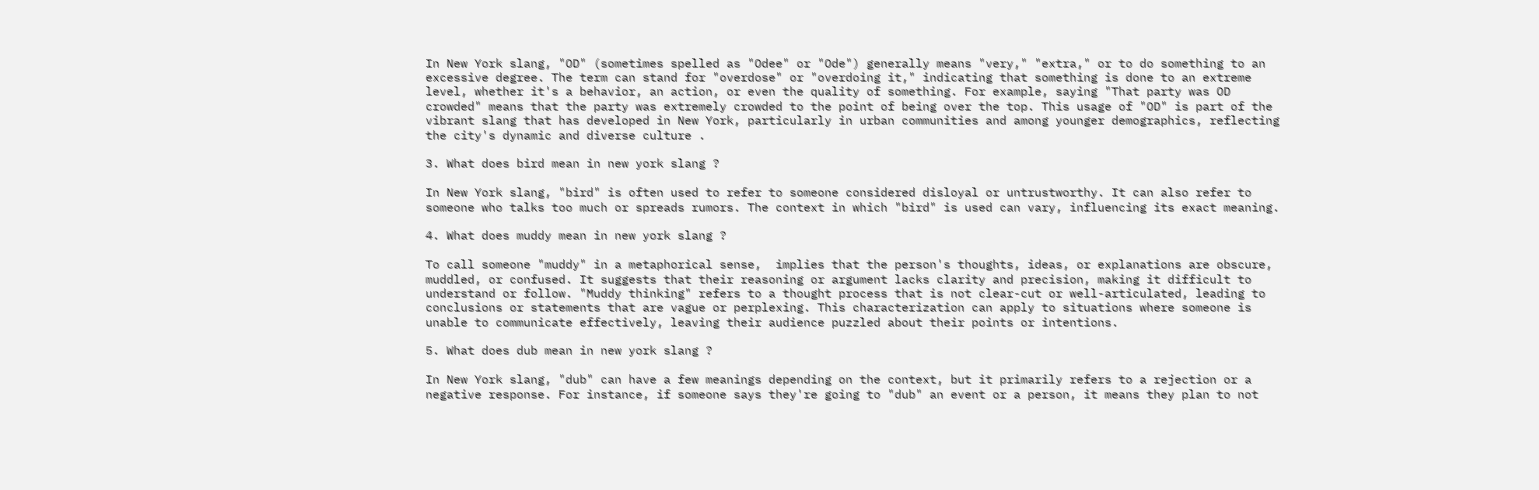In New York slang, "OD" (sometimes spelled as "Odee" or "Ode") generally means "very," "extra," or to do something to an excessive degree. The term can stand for "overdose" or "overdoing it," indicating that something is done to an extreme level, whether it's a behavior, an action, or even the quality of something. For example, saying "That party was OD crowded" means that the party was extremely crowded to the point of being over the top. This usage of "OD" is part of the vibrant slang that has developed in New York, particularly in urban communities and among younger demographics, reflecting the city's dynamic and diverse culture .

3. What does bird mean in new york slang ?

In New York slang, "bird" is often used to refer to someone considered disloyal or untrustworthy. It can also refer to someone who talks too much or spreads rumors. The context in which "bird" is used can vary, influencing its exact meaning.

4. What does muddy mean in new york slang ?

To call someone "muddy" in a metaphorical sense,  implies that the person's thoughts, ideas, or explanations are obscure, muddled, or confused. It suggests that their reasoning or argument lacks clarity and precision, making it difficult to understand or follow. "Muddy thinking" refers to a thought process that is not clear-cut or well-articulated, leading to conclusions or statements that are vague or perplexing. This characterization can apply to situations where someone is unable to communicate effectively, leaving their audience puzzled about their points or intentions.

5. What does dub mean in new york slang ?

In New York slang, "dub" can have a few meanings depending on the context, but it primarily refers to a rejection or a negative response. For instance, if someone says they're going to "dub" an event or a person, it means they plan to not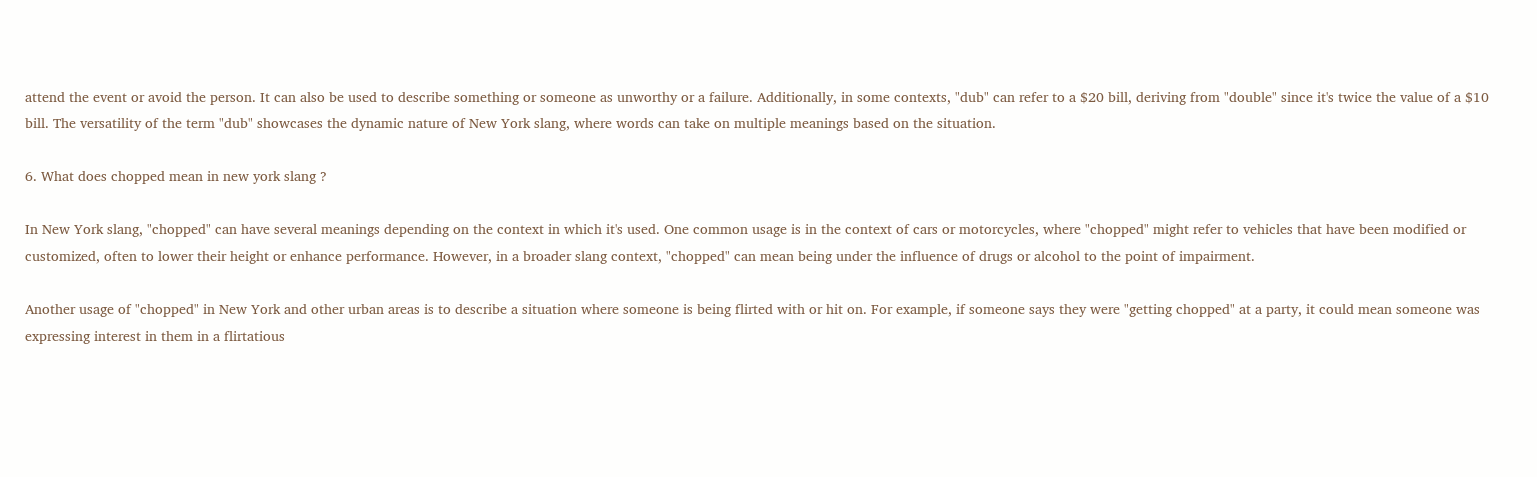attend the event or avoid the person. It can also be used to describe something or someone as unworthy or a failure. Additionally, in some contexts, "dub" can refer to a $20 bill, deriving from "double" since it's twice the value of a $10 bill. The versatility of the term "dub" showcases the dynamic nature of New York slang, where words can take on multiple meanings based on the situation.

6. What does chopped mean in new york slang ?

In New York slang, "chopped" can have several meanings depending on the context in which it's used. One common usage is in the context of cars or motorcycles, where "chopped" might refer to vehicles that have been modified or customized, often to lower their height or enhance performance. However, in a broader slang context, "chopped" can mean being under the influence of drugs or alcohol to the point of impairment.

Another usage of "chopped" in New York and other urban areas is to describe a situation where someone is being flirted with or hit on. For example, if someone says they were "getting chopped" at a party, it could mean someone was expressing interest in them in a flirtatious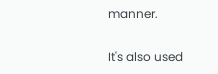manner.

It's also used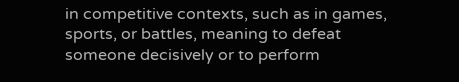in competitive contexts, such as in games, sports, or battles, meaning to defeat someone decisively or to perform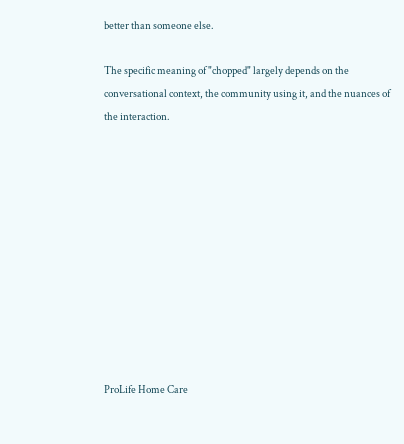better than someone else.

The specific meaning of "chopped" largely depends on the conversational context, the community using it, and the nuances of the interaction.











ProLife Home Care